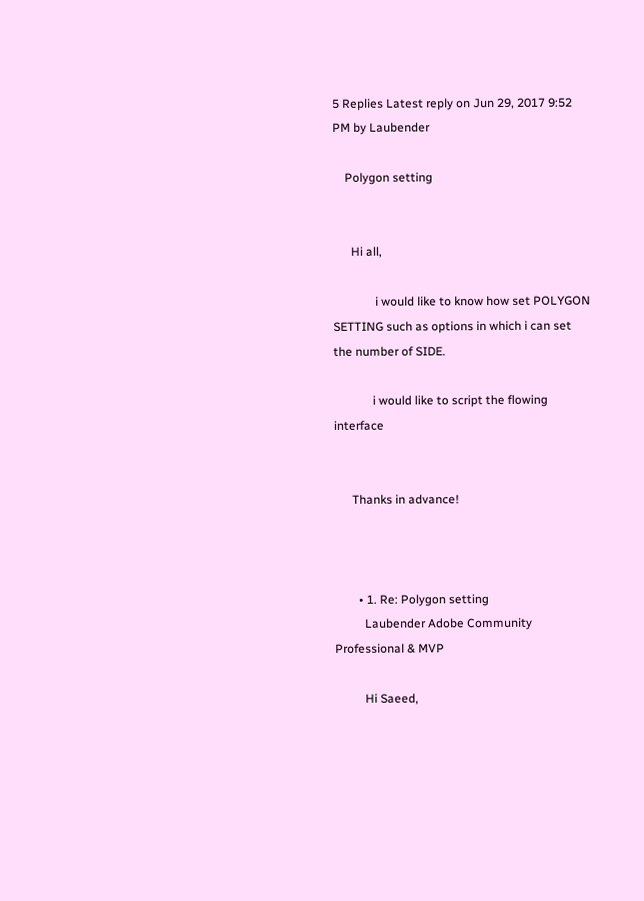5 Replies Latest reply on Jun 29, 2017 9:52 PM by Laubender

    Polygon setting


      Hi all,

              i would like to know how set POLYGON SETTING such as options in which i can set the number of SIDE.

             i would like to script the flowing interface


      Thanks in advance!



        • 1. Re: Polygon setting
          Laubender Adobe Community Professional & MVP

          Hi Saeed,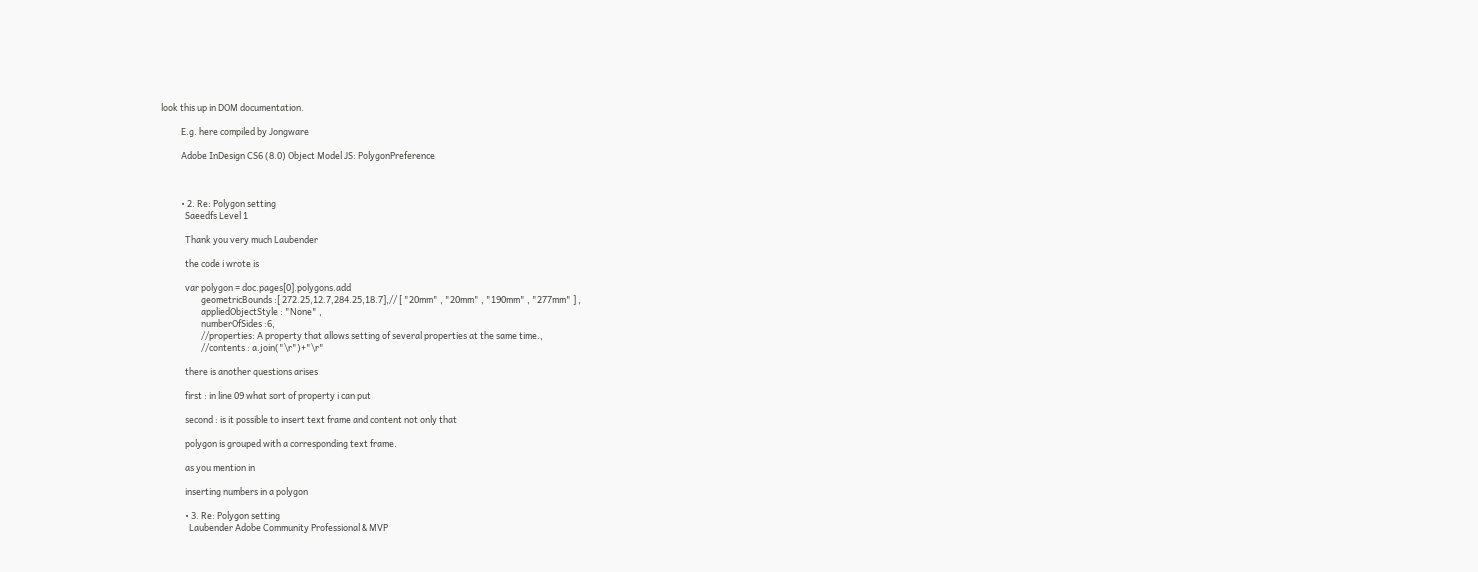look this up in DOM documentation.

          E.g. here compiled by Jongware

          Adobe InDesign CS6 (8.0) Object Model JS: PolygonPreference



          • 2. Re: Polygon setting
            Saeedfs Level 1

            Thank you very much Laubender

            the code i wrote is

            var polygon = doc.pages[0].polygons.add
                    geometricBounds :[ 272.25,12.7,284.25,18.7],// [ "20mm" , "20mm" , "190mm" , "277mm" ] ,
                    appliedObjectStyle : "None" ,
                    numberOfSides :6,
                    //properties: A property that allows setting of several properties at the same time.,
                    //contents : a.join("\r")+"\r"

            there is another questions arises

            first : in line 09 what sort of property i can put

            second : is it possible to insert text frame and content not only that

            polygon is grouped with a corresponding text frame.

            as you mention in

            inserting numbers in a polygon

            • 3. Re: Polygon setting
              Laubender Adobe Community Professional & MVP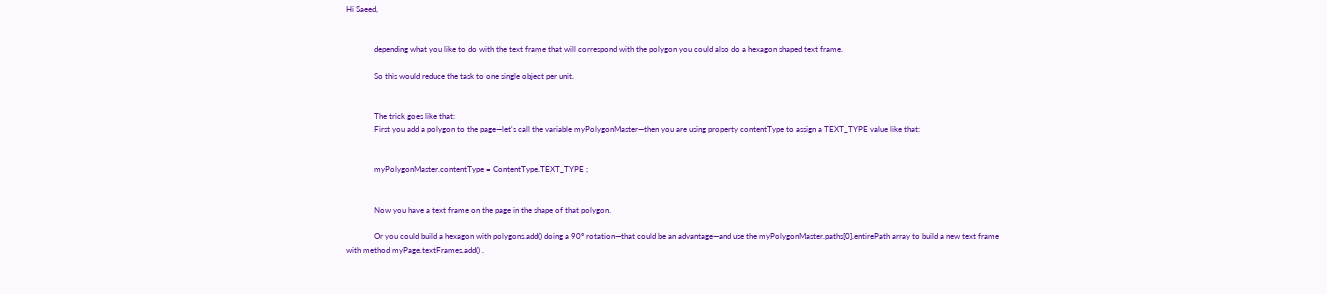Hi Saeed,


              depending what you like to do with the text frame that will correspond with the polygon you could also do a hexagon shaped text frame.

              So this would reduce the task to one single object per unit.


              The trick goes like that:
              First you add a polygon to the page—let's call the variable myPolygonMaster—then you are using property contentType to assign a TEXT_TYPE value like that:


              myPolygonMaster.contentType = ContentType.TEXT_TYPE ;


              Now you have a text frame on the page in the shape of that polygon.

              Or you could build a hexagon with polygons.add() doing a 90° rotation—that could be an advantage—and use the myPolygonMaster.paths[0].entirePath array to build a new text frame with method myPage.textFrames.add() .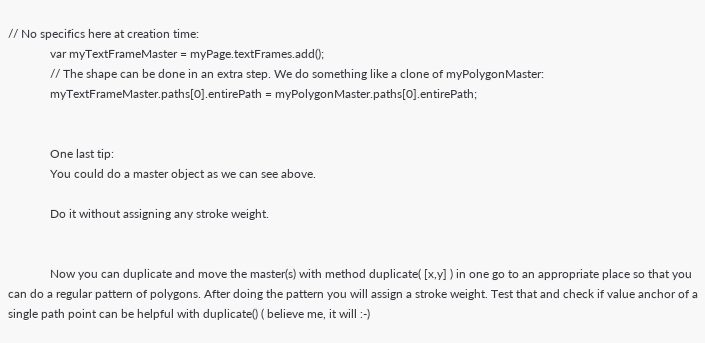// No specifics here at creation time:
              var myTextFrameMaster = myPage.textFrames.add();
              // The shape can be done in an extra step. We do something like a clone of myPolygonMaster:
              myTextFrameMaster.paths[0].entirePath = myPolygonMaster.paths[0].entirePath;


              One last tip:
              You could do a master object as we can see above.

              Do it without assigning any stroke weight.


              Now you can duplicate and move the master(s) with method duplicate( [x,y] ) in one go to an appropriate place so that you can do a regular pattern of polygons. After doing the pattern you will assign a stroke weight. Test that and check if value anchor of a single path point can be helpful with duplicate() ( believe me, it will :-)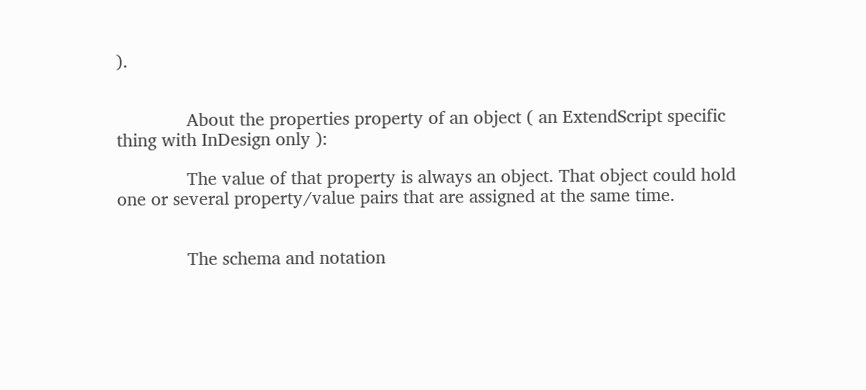).


              About the properties property of an object ( an ExtendScript specific thing with InDesign only ):

              The value of that property is always an object. That object could hold one or several property/value pairs that are assigned at the same time.


              The schema and notation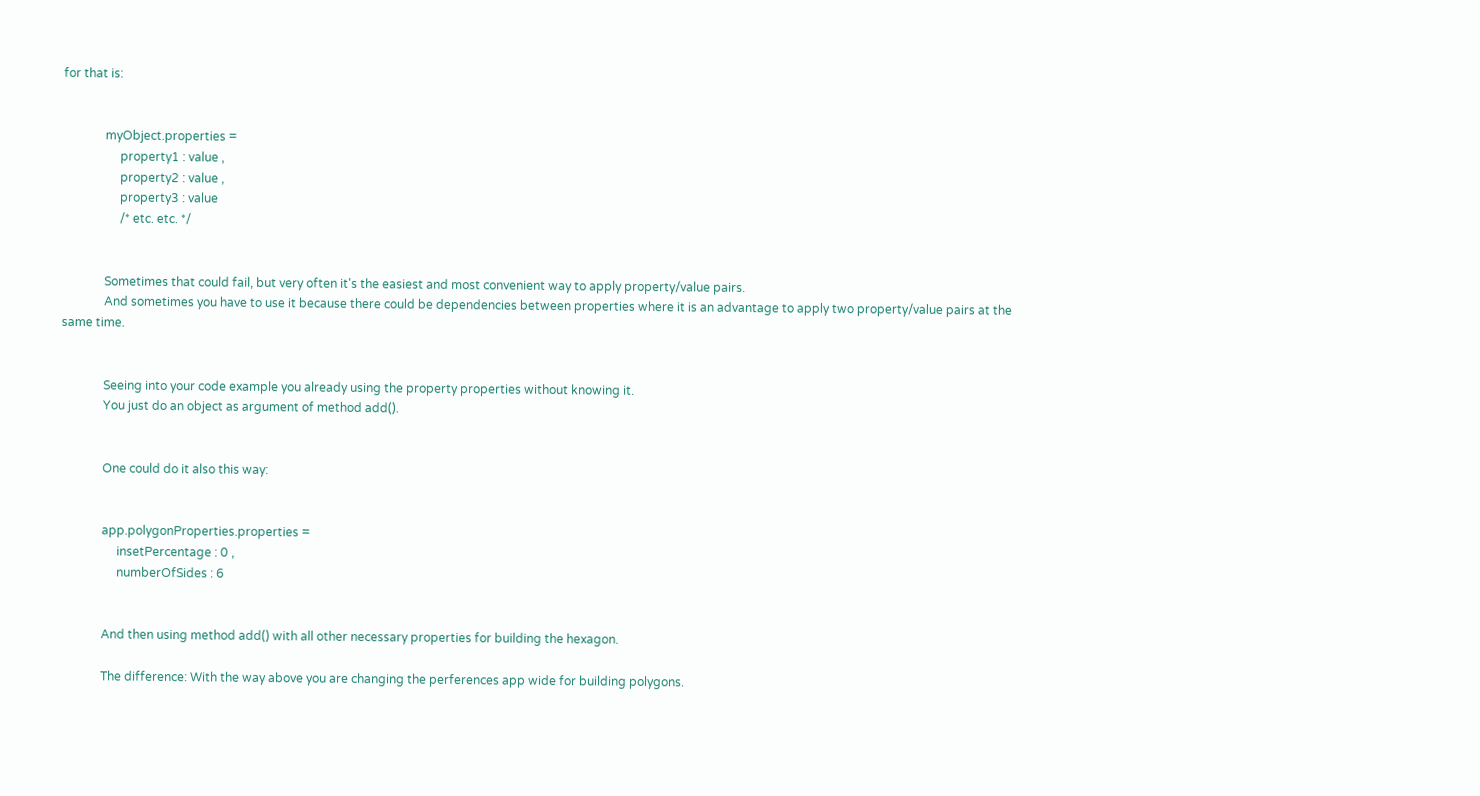for that is:


              myObject.properties =
                   property1 : value ,
                   property2 : value ,
                   property3 : value
                   /* etc. etc. */


              Sometimes that could fail, but very often it's the easiest and most convenient way to apply property/value pairs.
              And sometimes you have to use it because there could be dependencies between properties where it is an advantage to apply two property/value pairs at the same time.


              Seeing into your code example you already using the property properties without knowing it.
              You just do an object as argument of method add().


              One could do it also this way:


              app.polygonProperties.properties =
                   insetPercentage : 0 ,
                   numberOfSides : 6


              And then using method add() with all other necessary properties for building the hexagon.

              The difference: With the way above you are changing the perferences app wide for building polygons.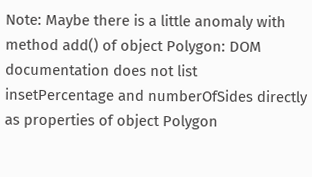Note: Maybe there is a little anomaly with method add() of object Polygon: DOM documentation does not list insetPercentage and numberOfSides directly as properties of object Polygon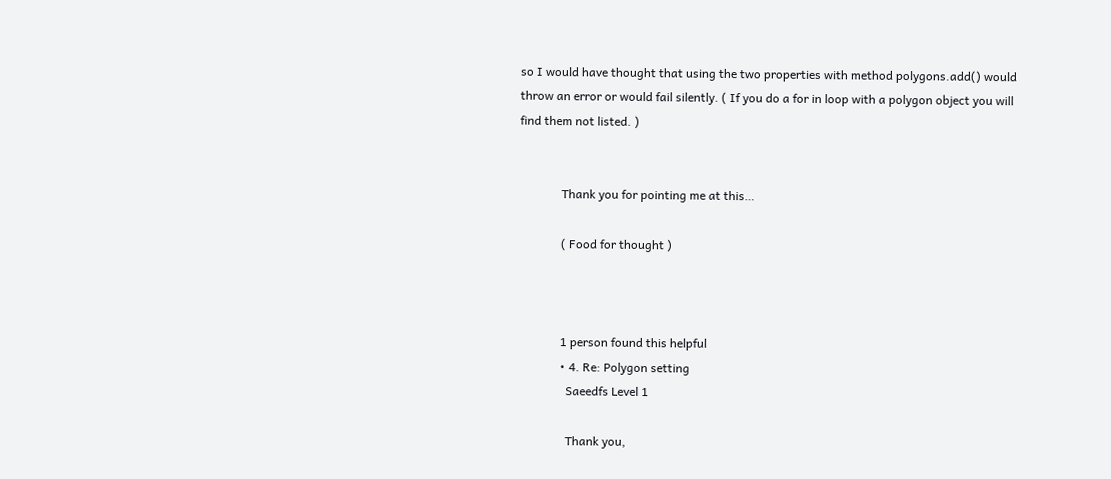so I would have thought that using the two properties with method polygons.add() would throw an error or would fail silently. ( If you do a for in loop with a polygon object you will find them not listed. )


              Thank you for pointing me at this…

              ( Food for thought )



              1 person found this helpful
              • 4. Re: Polygon setting
                Saeedfs Level 1

                Thank you,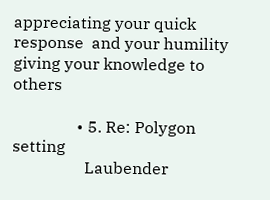appreciating your quick response  and your humility giving your knowledge to others

                • 5. Re: Polygon setting
                  Laubender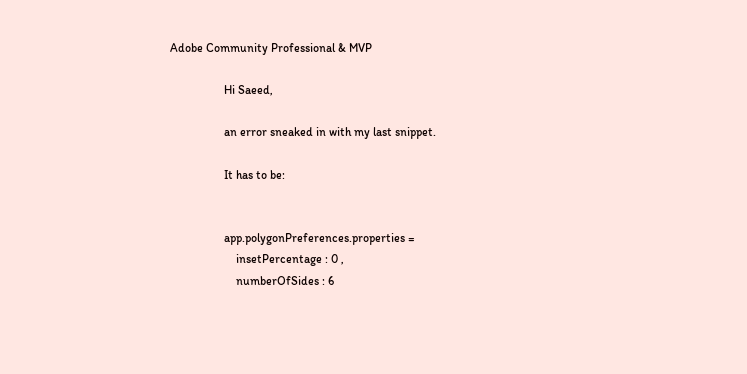Adobe Community Professional & MVP

                  Hi Saeed,

                  an error sneaked in with my last snippet.

                  It has to be:


                  app.polygonPreferences.properties =
                      insetPercentage : 0 ,
                      numberOfSides : 6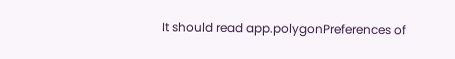It should read app.polygonPreferences of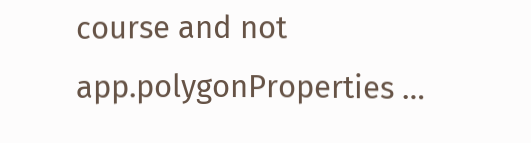course and not app.polygonProperties …